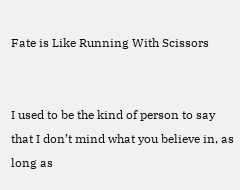Fate is Like Running With Scissors


I used to be the kind of person to say that I don’t mind what you believe in, as long as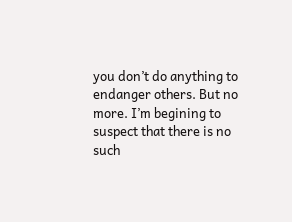you don’t do anything to endanger others. But no more. I’m begining to suspect that there is no such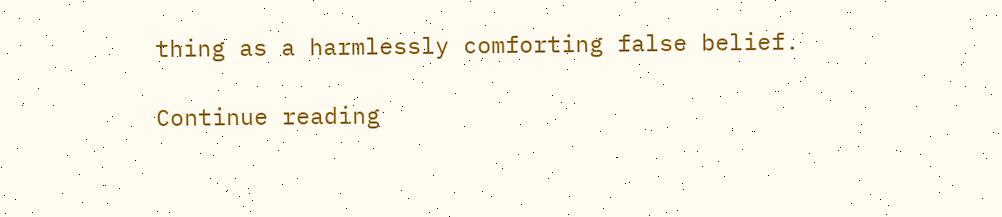thing as a harmlessly comforting false belief.

Continue reading